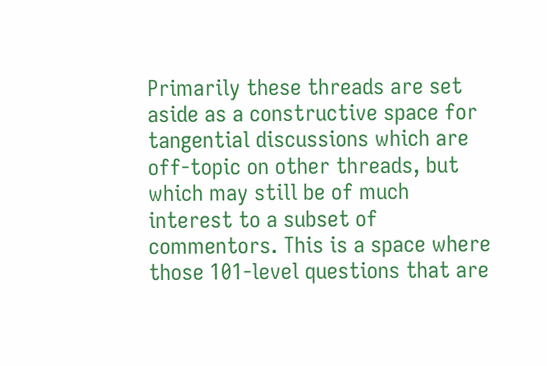Primarily these threads are set aside as a constructive space for tangential discussions which are off-topic on other threads, but which may still be of much interest to a subset of commentors. This is a space where those 101-level questions that are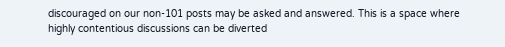discouraged on our non-101 posts may be asked and answered. This is a space where highly contentious discussions can be diverted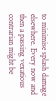to minimise splash damage elsewhere. Every now and then a passing vexatious contrarian might be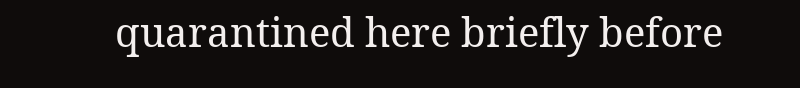quarantined here briefly before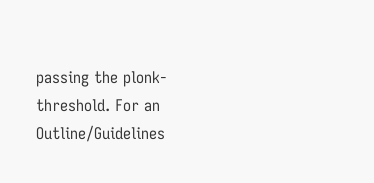passing the plonk-threshold. For an Outline/Guidelines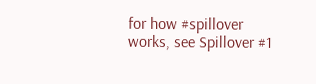for how #spillover works, see Spillover #1